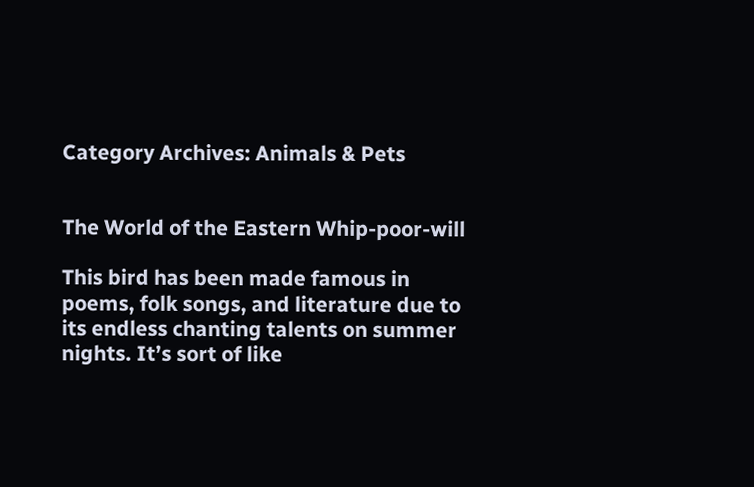Category Archives: Animals & Pets


The World of the Eastern Whip-poor-will

This bird has been made famous in poems, folk songs, and literature due to its endless chanting talents on summer nights. It’s sort of like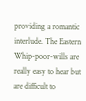providing a romantic interlude. The Eastern Whip-poor-wills are really easy to hear but are difficult to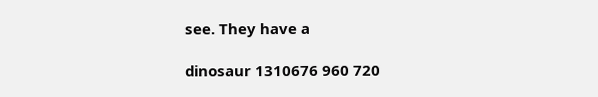see. They have a

dinosaur 1310676 960 720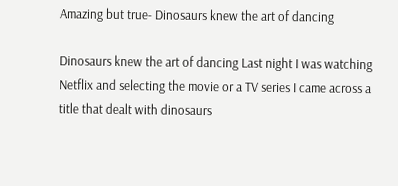Amazing but true- Dinosaurs knew the art of dancing

Dinosaurs knew the art of dancing Last night I was watching Netflix and selecting the movie or a TV series I came across a title that dealt with dinosaurs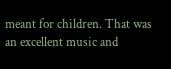meant for children. That was an excellent music and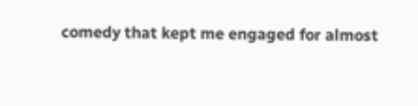comedy that kept me engaged for almost